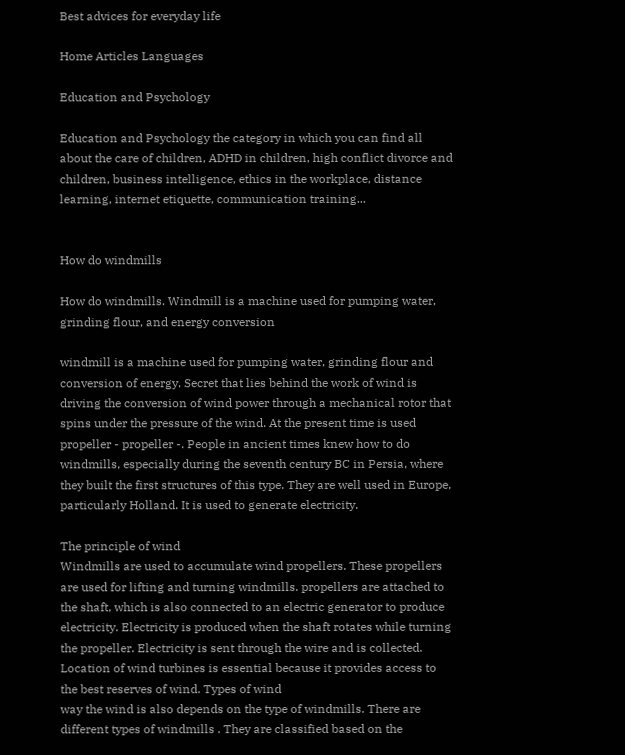Best advices for everyday life

Home Articles Languages

Education and Psychology

Education and Psychology the category in which you can find all about the care of children, ADHD in children, high conflict divorce and children, business intelligence, ethics in the workplace, distance learning, internet etiquette, communication training...


How do windmills

How do windmills. Windmill is a machine used for pumping water, grinding flour, and energy conversion

windmill is a machine used for pumping water, grinding flour and conversion of energy. Secret that lies behind the work of wind is driving the conversion of wind power through a mechanical rotor that spins under the pressure of the wind. At the present time is used propeller - propeller -. People in ancient times knew how to do windmills, especially during the seventh century BC in Persia, where they built the first structures of this type. They are well used in Europe, particularly Holland. It is used to generate electricity.

The principle of wind
Windmills are used to accumulate wind propellers. These propellers are used for lifting and turning windmills. propellers are attached to the shaft, which is also connected to an electric generator to produce electricity. Electricity is produced when the shaft rotates while turning the propeller. Electricity is sent through the wire and is collected. Location of wind turbines is essential because it provides access to the best reserves of wind. Types of wind
way the wind is also depends on the type of windmills. There are different types of windmills . They are classified based on the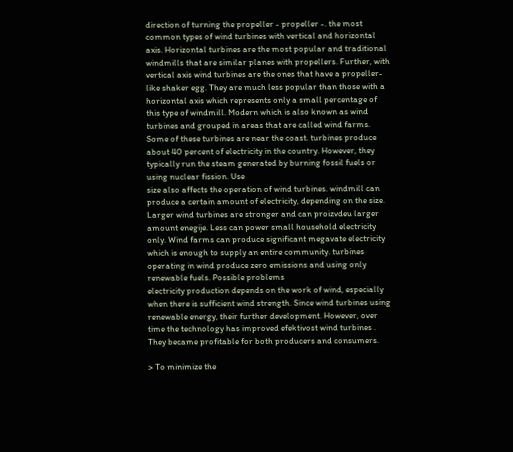direction of turning the propeller - propeller -. the most common types of wind turbines with vertical and horizontal axis. Horizontal turbines are the most popular and traditional windmills that are similar planes with propellers. Further, with vertical axis wind turbines are the ones that have a propeller-like shaker egg. They are much less popular than those with a horizontal axis which represents only a small percentage of this type of windmill. Modern which is also known as wind turbines and grouped in areas that are called wind farms. Some of these turbines are near the coast. turbines produce about 40 percent of electricity in the country. However, they typically run the steam generated by burning fossil fuels or using nuclear fission. Use
size also affects the operation of wind turbines. windmill can produce a certain amount of electricity, depending on the size. Larger wind turbines are stronger and can proizvdeu larger amount enegije. Less can power small household electricity only. Wind farms can produce significant megavate electricity which is enough to supply an entire community. turbines operating in wind produce zero emissions and using only renewable fuels. Possible problems
electricity production depends on the work of wind, especially when there is sufficient wind strength. Since wind turbines using renewable energy, their further development. However, over time the technology has improved efektivost wind turbines . They became profitable for both producers and consumers.

> To minimize the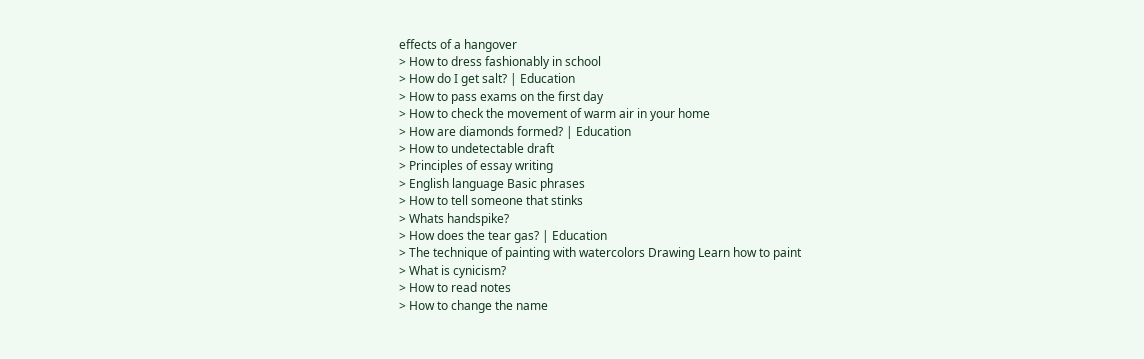effects of a hangover
> How to dress fashionably in school
> How do I get salt? | Education
> How to pass exams on the first day
> How to check the movement of warm air in your home
> How are diamonds formed? | Education
> How to undetectable draft
> Principles of essay writing
> English language Basic phrases
> How to tell someone that stinks
> Whats handspike?
> How does the tear gas? | Education
> The technique of painting with watercolors Drawing Learn how to paint
> What is cynicism?
> How to read notes
> How to change the name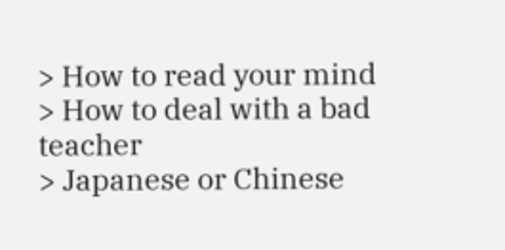> How to read your mind
> How to deal with a bad teacher
> Japanese or Chinese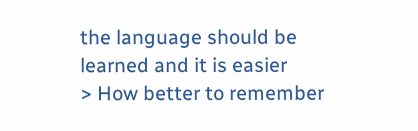the language should be learned and it is easier
> How better to remember